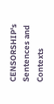CENSORSHIP's Sentences and Contexts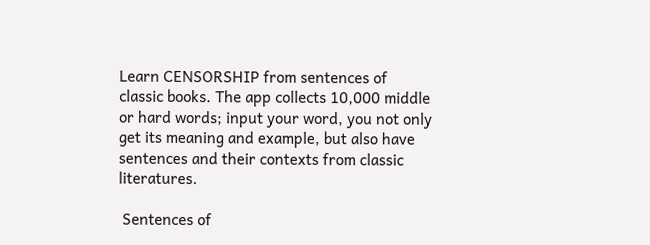Learn CENSORSHIP from sentences of classic books. The app collects 10,000 middle or hard words; input your word, you not only get its meaning and example, but also have sentences and their contexts from classic literatures.

 Sentences of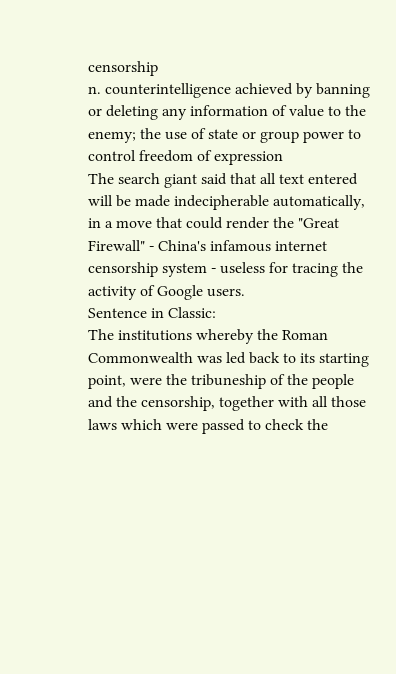censorship
n. counterintelligence achieved by banning or deleting any information of value to the enemy; the use of state or group power to control freedom of expression
The search giant said that all text entered will be made indecipherable automatically, in a move that could render the "Great Firewall" - China's infamous internet censorship system - useless for tracing the activity of Google users.
Sentence in Classic:
The institutions whereby the Roman Commonwealth was led back to its starting point, were the tribuneship of the people and the censorship, together with all those laws which were passed to check the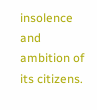insolence and ambition of its citizens.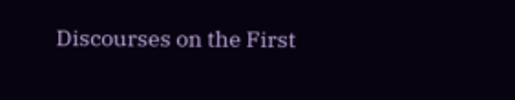Discourses on the First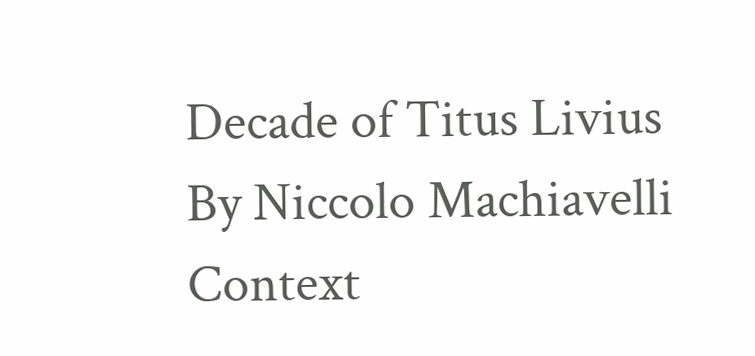Decade of Titus Livius By Niccolo Machiavelli Context